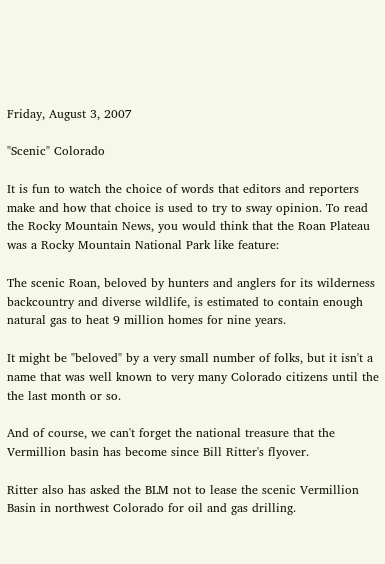Friday, August 3, 2007

"Scenic" Colorado

It is fun to watch the choice of words that editors and reporters make and how that choice is used to try to sway opinion. To read the Rocky Mountain News, you would think that the Roan Plateau was a Rocky Mountain National Park like feature:

The scenic Roan, beloved by hunters and anglers for its wilderness backcountry and diverse wildlife, is estimated to contain enough natural gas to heat 9 million homes for nine years.

It might be "beloved" by a very small number of folks, but it isn't a name that was well known to very many Colorado citizens until the the last month or so.

And of course, we can't forget the national treasure that the Vermillion basin has become since Bill Ritter's flyover.

Ritter also has asked the BLM not to lease the scenic Vermillion Basin in northwest Colorado for oil and gas drilling.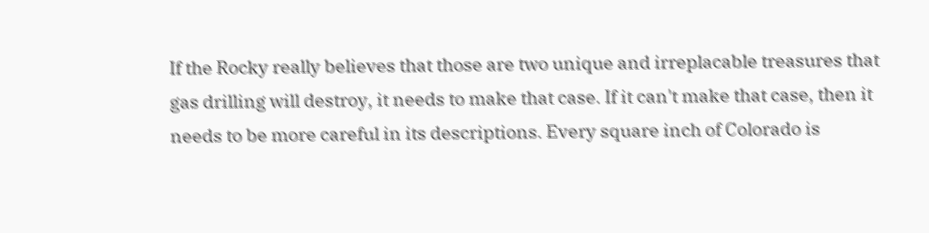If the Rocky really believes that those are two unique and irreplacable treasures that gas drilling will destroy, it needs to make that case. If it can't make that case, then it needs to be more careful in its descriptions. Every square inch of Colorado is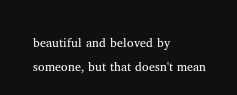beautiful and beloved by someone, but that doesn't mean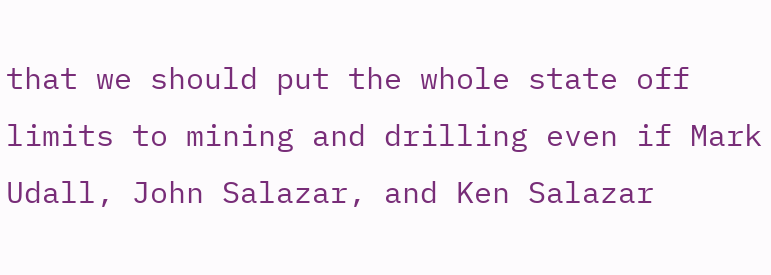that we should put the whole state off limits to mining and drilling even if Mark Udall, John Salazar, and Ken Salazar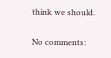think we should.

No comments: